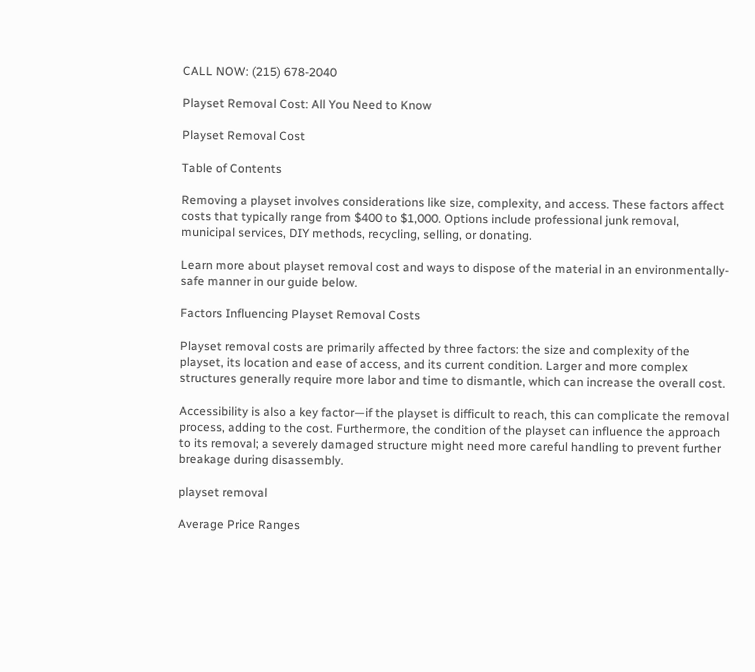CALL NOW: (215) 678-2040

Playset Removal Cost: All You Need to Know

Playset Removal Cost

Table of Contents

Removing a playset involves considerations like size, complexity, and access. These factors affect costs that typically range from $400 to $1,000. Options include professional junk removal, municipal services, DIY methods, recycling, selling, or donating.

Learn more about playset removal cost and ways to dispose of the material in an environmentally-safe manner in our guide below.

Factors Influencing Playset Removal Costs

Playset removal costs are primarily affected by three factors: the size and complexity of the playset, its location and ease of access, and its current condition. Larger and more complex structures generally require more labor and time to dismantle, which can increase the overall cost.

Accessibility is also a key factor—if the playset is difficult to reach, this can complicate the removal process, adding to the cost. Furthermore, the condition of the playset can influence the approach to its removal; a severely damaged structure might need more careful handling to prevent further breakage during disassembly.

playset removal

Average Price Ranges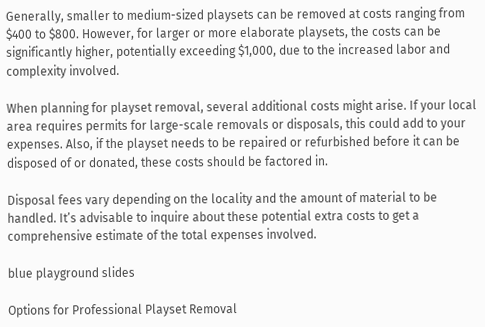Generally, smaller to medium-sized playsets can be removed at costs ranging from $400 to $800. However, for larger or more elaborate playsets, the costs can be significantly higher, potentially exceeding $1,000, due to the increased labor and complexity involved.

When planning for playset removal, several additional costs might arise. If your local area requires permits for large-scale removals or disposals, this could add to your expenses. Also, if the playset needs to be repaired or refurbished before it can be disposed of or donated, these costs should be factored in.

Disposal fees vary depending on the locality and the amount of material to be handled. It’s advisable to inquire about these potential extra costs to get a comprehensive estimate of the total expenses involved.

blue playground slides

Options for Professional Playset Removal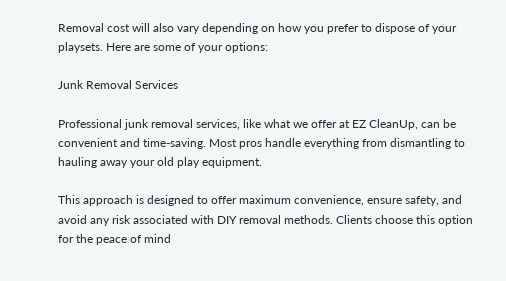Removal cost will also vary depending on how you prefer to dispose of your playsets. Here are some of your options:

Junk Removal Services

Professional junk removal services, like what we offer at EZ CleanUp, can be convenient and time-saving. Most pros handle everything from dismantling to hauling away your old play equipment.

This approach is designed to offer maximum convenience, ensure safety, and avoid any risk associated with DIY removal methods. Clients choose this option for the peace of mind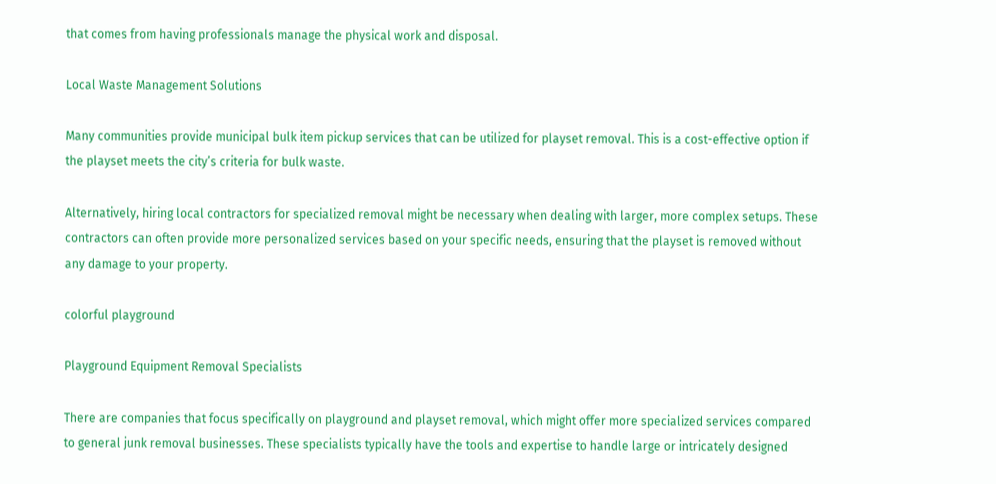that comes from having professionals manage the physical work and disposal.

Local Waste Management Solutions

Many communities provide municipal bulk item pickup services that can be utilized for playset removal. This is a cost-effective option if the playset meets the city’s criteria for bulk waste.

Alternatively, hiring local contractors for specialized removal might be necessary when dealing with larger, more complex setups. These contractors can often provide more personalized services based on your specific needs, ensuring that the playset is removed without any damage to your property.

colorful playground

Playground Equipment Removal Specialists

There are companies that focus specifically on playground and playset removal, which might offer more specialized services compared to general junk removal businesses. These specialists typically have the tools and expertise to handle large or intricately designed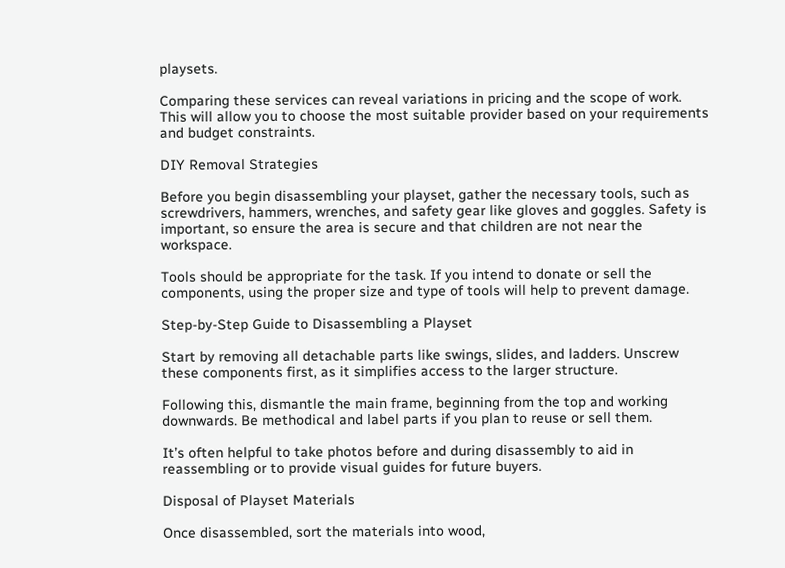playsets.

Comparing these services can reveal variations in pricing and the scope of work. This will allow you to choose the most suitable provider based on your requirements and budget constraints.

DIY Removal Strategies

Before you begin disassembling your playset, gather the necessary tools, such as screwdrivers, hammers, wrenches, and safety gear like gloves and goggles. Safety is important, so ensure the area is secure and that children are not near the workspace.

Tools should be appropriate for the task. If you intend to donate or sell the components, using the proper size and type of tools will help to prevent damage.

Step-by-Step Guide to Disassembling a Playset

Start by removing all detachable parts like swings, slides, and ladders. Unscrew these components first, as it simplifies access to the larger structure.

Following this, dismantle the main frame, beginning from the top and working downwards. Be methodical and label parts if you plan to reuse or sell them.

It’s often helpful to take photos before and during disassembly to aid in reassembling or to provide visual guides for future buyers.

Disposal of Playset Materials

Once disassembled, sort the materials into wood,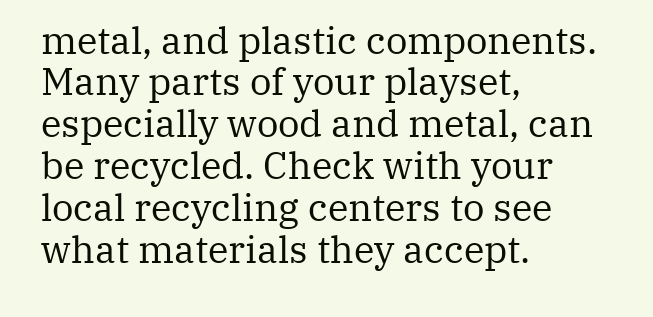metal, and plastic components. Many parts of your playset, especially wood and metal, can be recycled. Check with your local recycling centers to see what materials they accept.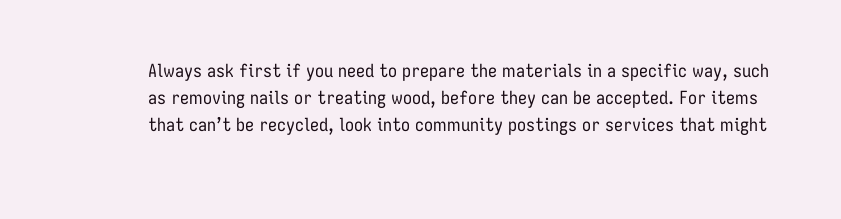Always ask first if you need to prepare the materials in a specific way, such as removing nails or treating wood, before they can be accepted. For items that can’t be recycled, look into community postings or services that might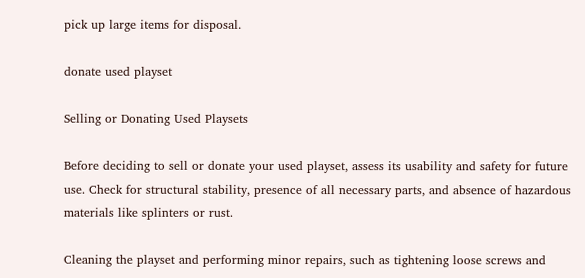pick up large items for disposal.

donate used playset

Selling or Donating Used Playsets

Before deciding to sell or donate your used playset, assess its usability and safety for future use. Check for structural stability, presence of all necessary parts, and absence of hazardous materials like splinters or rust.

Cleaning the playset and performing minor repairs, such as tightening loose screws and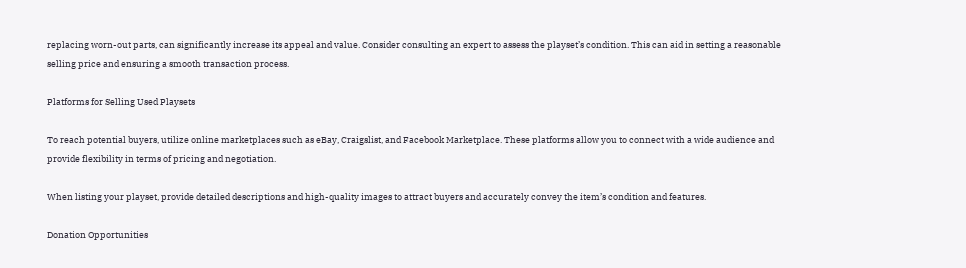replacing worn-out parts, can significantly increase its appeal and value. Consider consulting an expert to assess the playset’s condition. This can aid in setting a reasonable selling price and ensuring a smooth transaction process.

Platforms for Selling Used Playsets

To reach potential buyers, utilize online marketplaces such as eBay, Craigslist, and Facebook Marketplace. These platforms allow you to connect with a wide audience and provide flexibility in terms of pricing and negotiation.

When listing your playset, provide detailed descriptions and high-quality images to attract buyers and accurately convey the item’s condition and features.

Donation Opportunities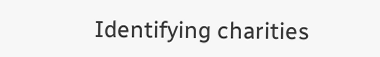Identifying charities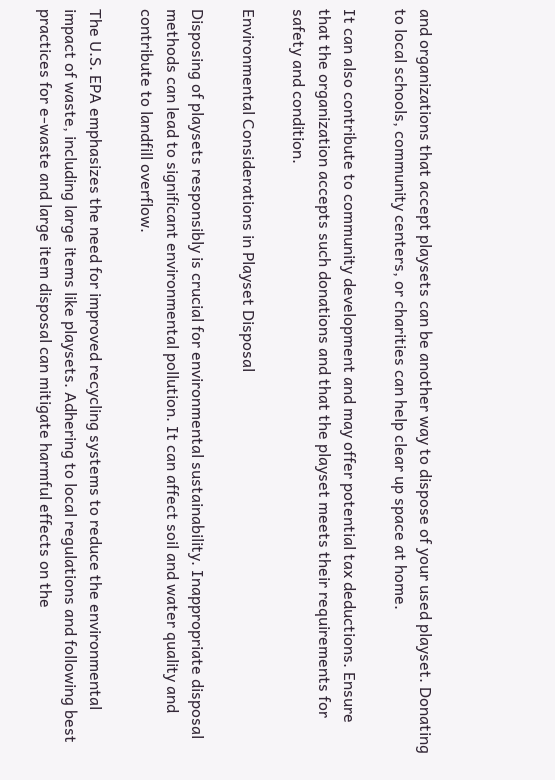and organizations that accept playsets can be another way to dispose of your used playset. Donating to local schools, community centers, or charities can help clear up space at home.

It can also contribute to community development and may offer potential tax deductions. Ensure that the organization accepts such donations and that the playset meets their requirements for safety and condition.

Environmental Considerations in Playset Disposal

Disposing of playsets responsibly is crucial for environmental sustainability. Inappropriate disposal methods can lead to significant environmental pollution. It can affect soil and water quality and contribute to landfill overflow.

The U.S. EPA emphasizes the need for improved recycling systems to reduce the environmental impact of waste, including large items like playsets. Adhering to local regulations and following best practices for e-waste and large item disposal can mitigate harmful effects on the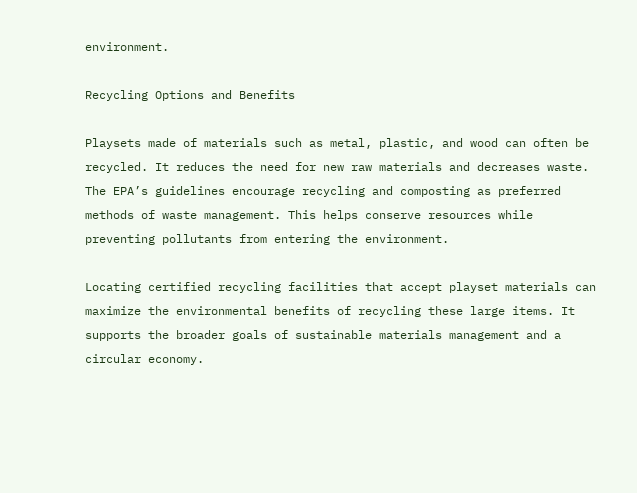environment.

Recycling Options and Benefits

Playsets made of materials such as metal, plastic, and wood can often be recycled. It reduces the need for new raw materials and decreases waste. The EPA’s guidelines encourage recycling and composting as preferred methods of waste management. This helps conserve resources while preventing pollutants from entering the environment.

Locating certified recycling facilities that accept playset materials can maximize the environmental benefits of recycling these large items. It supports the broader goals of sustainable materials management and a circular economy.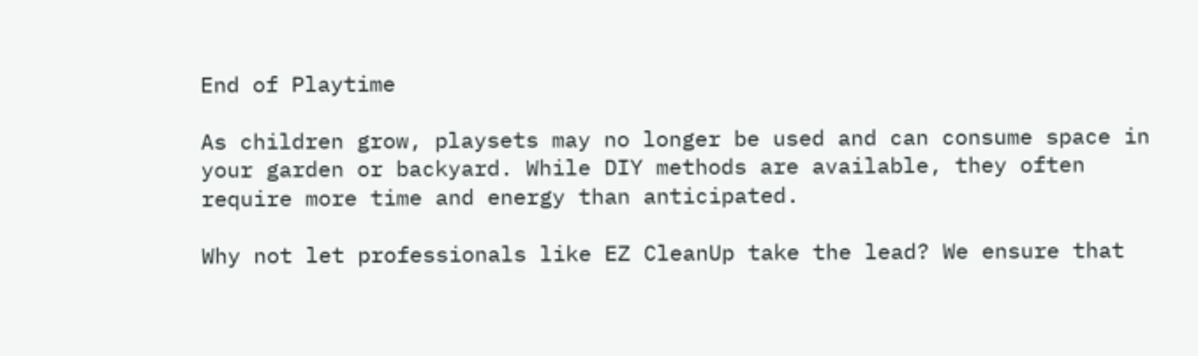End of Playtime

As children grow, playsets may no longer be used and can consume space in your garden or backyard. While DIY methods are available, they often require more time and energy than anticipated.

Why not let professionals like EZ CleanUp take the lead? We ensure that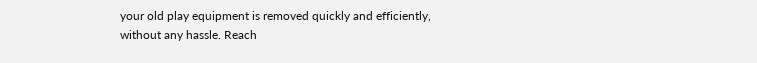your old play equipment is removed quickly and efficiently, without any hassle. Reach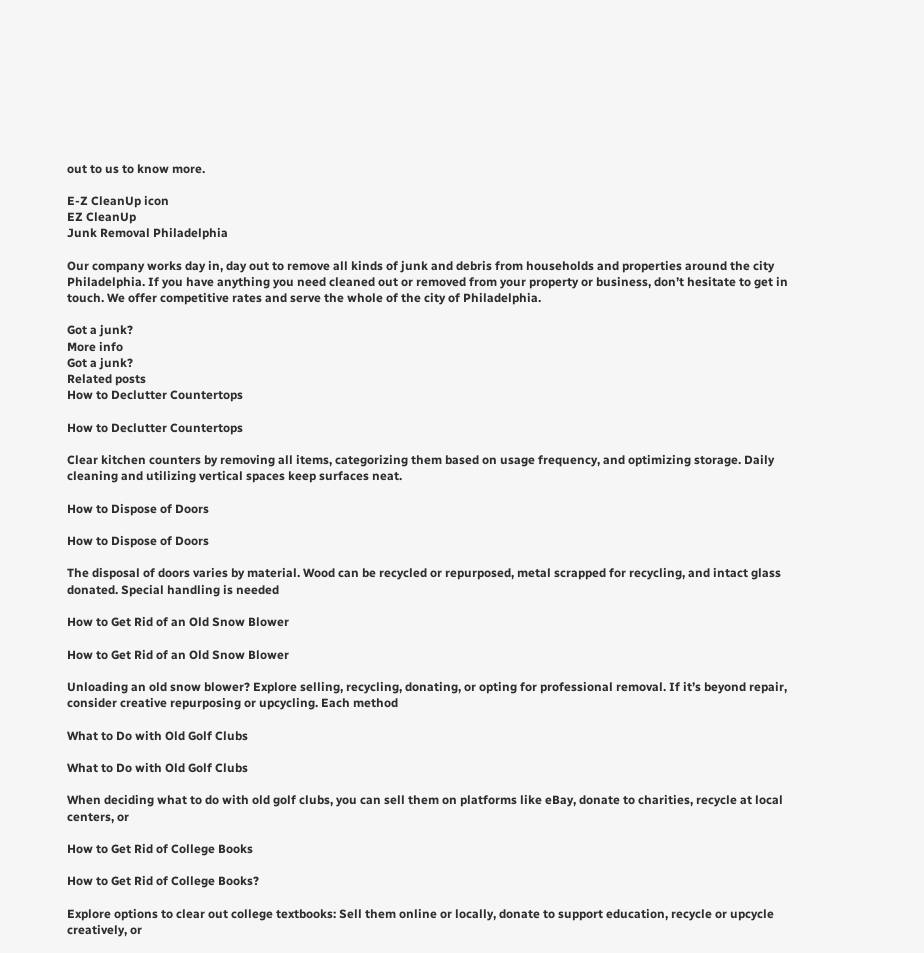out to us to know more.

E-Z CleanUp icon
EZ CleanUp
Junk Removal Philadelphia

Our company works day in, day out to remove all kinds of junk and debris from households and properties around the city Philadelphia. If you have anything you need cleaned out or removed from your property or business, don’t hesitate to get in touch. We offer competitive rates and serve the whole of the city of Philadelphia.

Got a junk?
More info
Got a junk?
Related posts
How to Declutter Countertops

How to Declutter Countertops

Clear kitchen counters by removing all items, categorizing them based on usage frequency, and optimizing storage. Daily cleaning and utilizing vertical spaces keep surfaces neat.

How to Dispose of Doors

How to Dispose of Doors

The disposal of doors varies by material. Wood can be recycled or repurposed, metal scrapped for recycling, and intact glass donated. Special handling is needed

How to Get Rid of an Old Snow Blower

How to Get Rid of an Old Snow Blower

Unloading an old snow blower? Explore selling, recycling, donating, or opting for professional removal. If it’s beyond repair, consider creative repurposing or upcycling. Each method

What to Do with Old Golf Clubs

What to Do with Old Golf Clubs

When deciding what to do with old golf clubs, you can sell them on platforms like eBay, donate to charities, recycle at local centers, or

How to Get Rid of College Books

How to Get Rid of College Books?

Explore options to clear out college textbooks: Sell them online or locally, donate to support education, recycle or upcycle creatively, or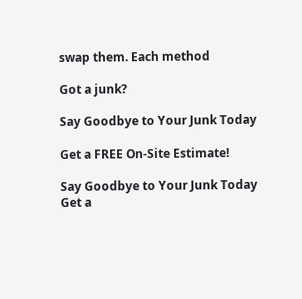swap them. Each method

Got a junk?

Say Goodbye to Your Junk Today

Get a FREE On-Site Estimate!

Say Goodbye to Your Junk Today
Get a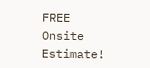FREE Onsite Estimate!